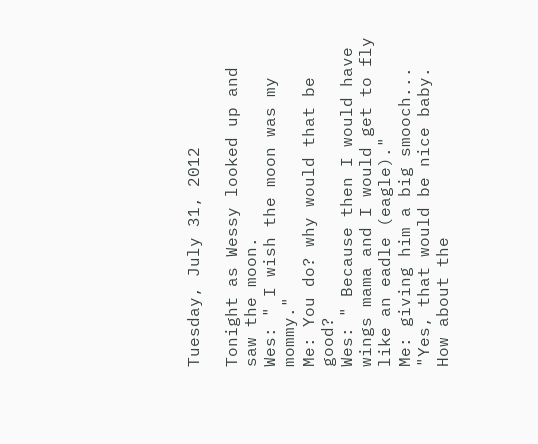Tuesday, July 31, 2012

Tonight as Wessy looked up and saw the moon.
Wes: " I wish the moon was my mommy."
Me: You do? why would that be good?
Wes: " Because then I would have wings mama and I would get to fly like an eadle (eagle)."
Me: giving him a big smooch... "Yes, that would be nice baby. How about the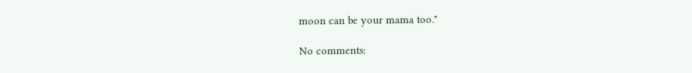moon can be your mama too."

No comments: